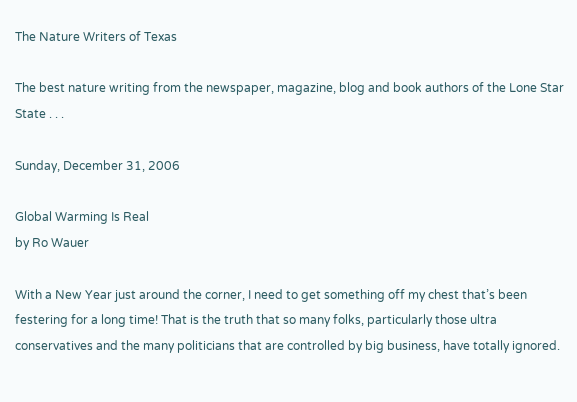The Nature Writers of Texas

The best nature writing from the newspaper, magazine, blog and book authors of the Lone Star State . . .

Sunday, December 31, 2006

Global Warming Is Real
by Ro Wauer

With a New Year just around the corner, I need to get something off my chest that’s been festering for a long time! That is the truth that so many folks, particularly those ultra conservatives and the many politicians that are controlled by big business, have totally ignored.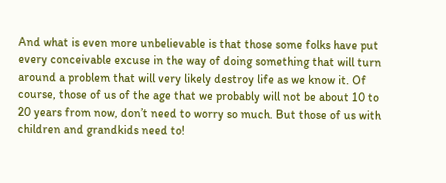And what is even more unbelievable is that those some folks have put every conceivable excuse in the way of doing something that will turn around a problem that will very likely destroy life as we know it. Of course, those of us of the age that we probably will not be about 10 to 20 years from now, don’t need to worry so much. But those of us with children and grandkids need to!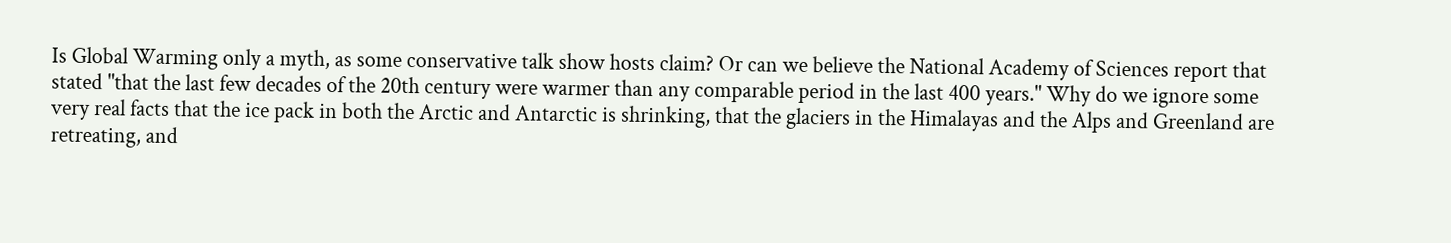Is Global Warming only a myth, as some conservative talk show hosts claim? Or can we believe the National Academy of Sciences report that stated "that the last few decades of the 20th century were warmer than any comparable period in the last 400 years." Why do we ignore some very real facts that the ice pack in both the Arctic and Antarctic is shrinking, that the glaciers in the Himalayas and the Alps and Greenland are retreating, and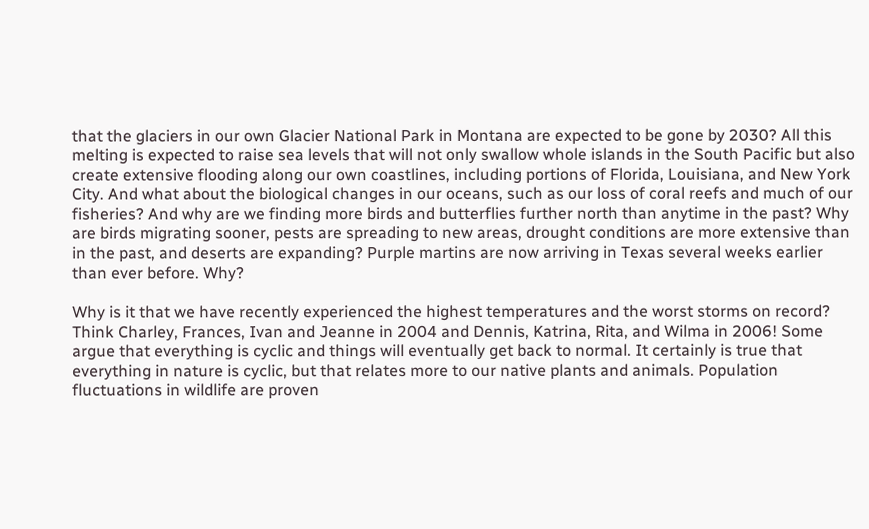that the glaciers in our own Glacier National Park in Montana are expected to be gone by 2030? All this melting is expected to raise sea levels that will not only swallow whole islands in the South Pacific but also create extensive flooding along our own coastlines, including portions of Florida, Louisiana, and New York City. And what about the biological changes in our oceans, such as our loss of coral reefs and much of our fisheries? And why are we finding more birds and butterflies further north than anytime in the past? Why are birds migrating sooner, pests are spreading to new areas, drought conditions are more extensive than in the past, and deserts are expanding? Purple martins are now arriving in Texas several weeks earlier than ever before. Why?

Why is it that we have recently experienced the highest temperatures and the worst storms on record? Think Charley, Frances, Ivan and Jeanne in 2004 and Dennis, Katrina, Rita, and Wilma in 2006! Some argue that everything is cyclic and things will eventually get back to normal. It certainly is true that everything in nature is cyclic, but that relates more to our native plants and animals. Population fluctuations in wildlife are proven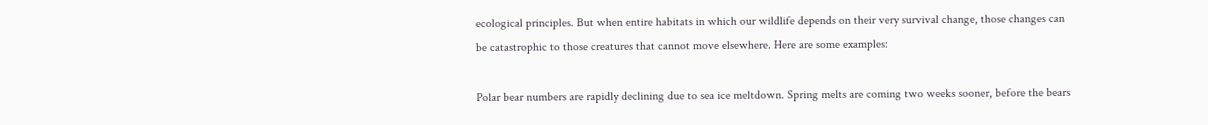ecological principles. But when entire habitats in which our wildlife depends on their very survival change, those changes can be catastrophic to those creatures that cannot move elsewhere. Here are some examples:

Polar bear numbers are rapidly declining due to sea ice meltdown. Spring melts are coming two weeks sooner, before the bears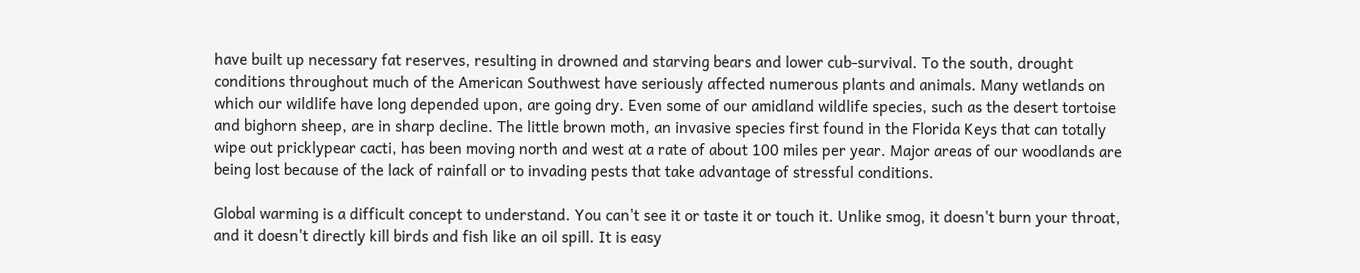have built up necessary fat reserves, resulting in drowned and starving bears and lower cub-survival. To the south, drought conditions throughout much of the American Southwest have seriously affected numerous plants and animals. Many wetlands on which our wildlife have long depended upon, are going dry. Even some of our amidland wildlife species, such as the desert tortoise and bighorn sheep, are in sharp decline. The little brown moth, an invasive species first found in the Florida Keys that can totally wipe out pricklypear cacti, has been moving north and west at a rate of about 100 miles per year. Major areas of our woodlands are being lost because of the lack of rainfall or to invading pests that take advantage of stressful conditions.

Global warming is a difficult concept to understand. You can't see it or taste it or touch it. Unlike smog, it doesn't burn your throat, and it doesn't directly kill birds and fish like an oil spill. It is easy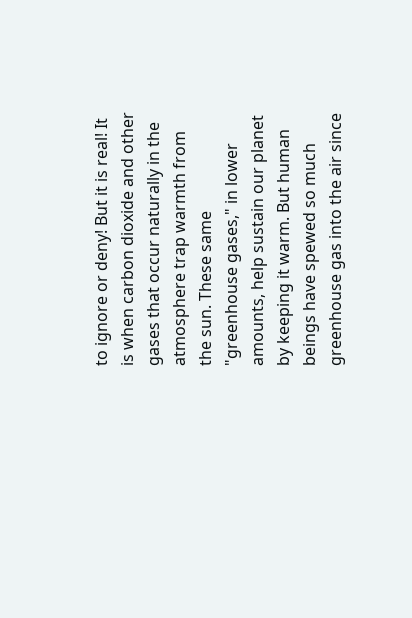to ignore or deny! But it is real! It is when carbon dioxide and other gases that occur naturally in the atmosphere trap warmth from the sun. These same "greenhouse gases," in lower amounts, help sustain our planet by keeping it warm. But human beings have spewed so much greenhouse gas into the air since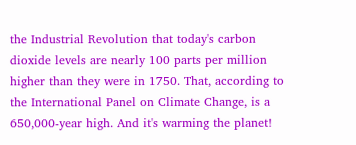the Industrial Revolution that today's carbon dioxide levels are nearly 100 parts per million higher than they were in 1750. That, according to the International Panel on Climate Change, is a 650,000-year high. And it's warming the planet!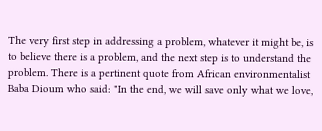The very first step in addressing a problem, whatever it might be, is to believe there is a problem, and the next step is to understand the problem. There is a pertinent quote from African environmentalist Baba Dioum who said: "In the end, we will save only what we love,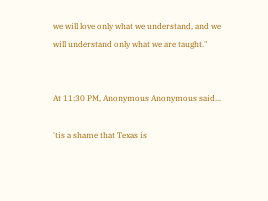we will love only what we understand, and we will understand only what we are taught."


At 11:30 PM, Anonymous Anonymous said...

'tis a shame that Texas is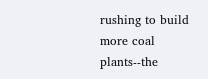rushing to build more coal plants--the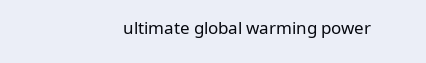ultimate global warming power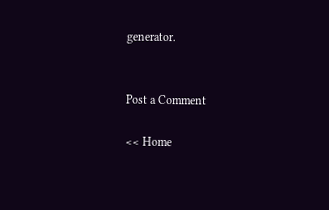generator.


Post a Comment

<< Home